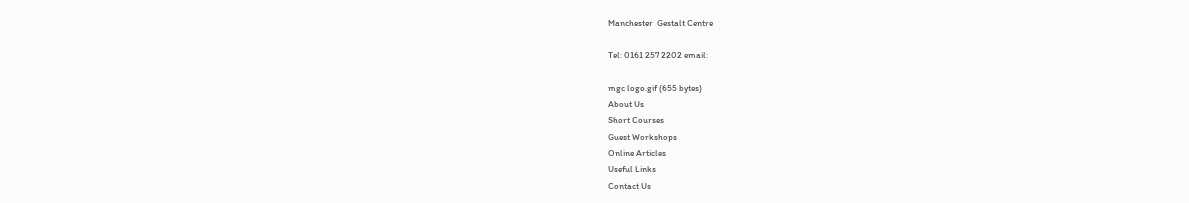Manchester  Gestalt Centre

Tel: 0161 257 2202 email:

mgc logo.gif (655 bytes)
About Us
Short Courses
Guest Workshops
Online Articles
Useful Links
Contact Us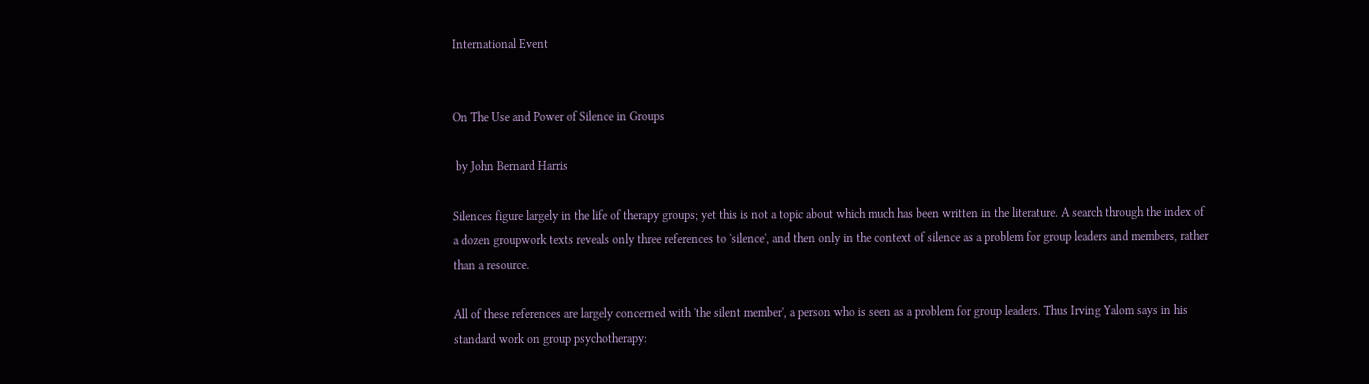International Event


On The Use and Power of Silence in Groups

 by John Bernard Harris

Silences figure largely in the life of therapy groups; yet this is not a topic about which much has been written in the literature. A search through the index of a dozen groupwork texts reveals only three references to 'silence', and then only in the context of silence as a problem for group leaders and members, rather than a resource.

All of these references are largely concerned with 'the silent member', a person who is seen as a problem for group leaders. Thus Irving Yalom says in his standard work on group psychotherapy: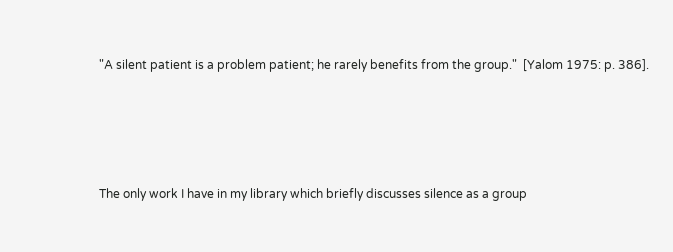"A silent patient is a problem patient; he rarely benefits from the group."  [Yalom 1975: p. 386].




The only work I have in my library which briefly discusses silence as a group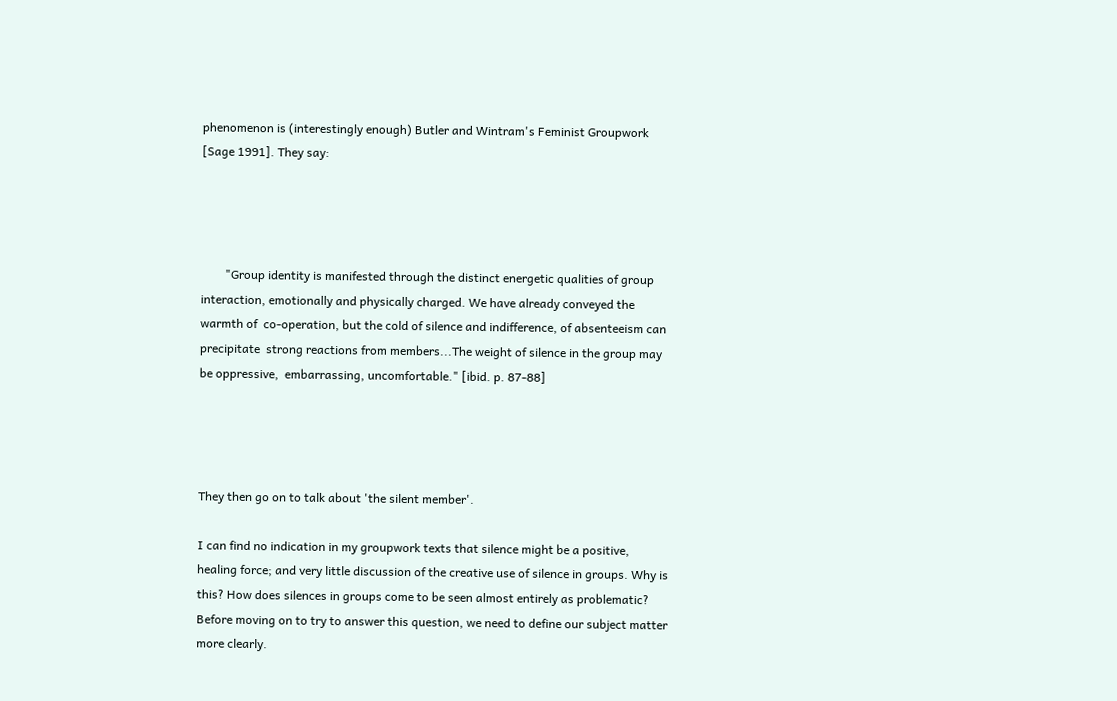phenomenon is (interestingly enough) Butler and Wintram's Feminist Groupwork [Sage 1991]. They say:




        "Group identity is manifested through the distinct energetic qualities of group  interaction, emotionally and physically charged. We have already conveyed the warmth of  co-operation, but the cold of silence and indifference, of absenteeism can precipitate  strong reactions from members...The weight of silence in the group may be oppressive,  embarrassing, uncomfortable." [ibid. p. 87-88]




They then go on to talk about 'the silent member'.

I can find no indication in my groupwork texts that silence might be a positive, healing force; and very little discussion of the creative use of silence in groups. Why is this? How does silences in groups come to be seen almost entirely as problematic? Before moving on to try to answer this question, we need to define our subject matter more clearly.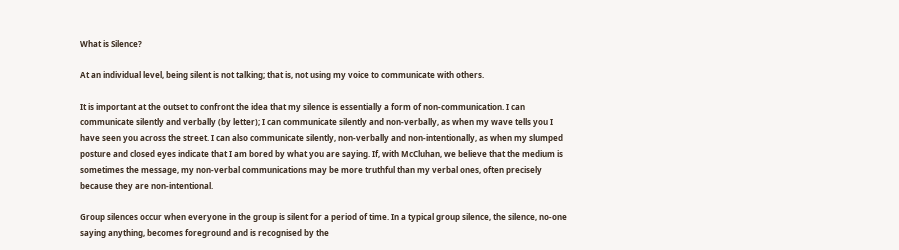What is Silence?

At an individual level, being silent is not talking; that is, not using my voice to communicate with others.

It is important at the outset to confront the idea that my silence is essentially a form of non-communication. I can communicate silently and verbally (by letter); I can communicate silently and non-verbally, as when my wave tells you I have seen you across the street. I can also communicate silently, non-verbally and non-intentionally, as when my slumped posture and closed eyes indicate that I am bored by what you are saying. If, with McCluhan, we believe that the medium is sometimes the message, my non-verbal communications may be more truthful than my verbal ones, often precisely because they are non-intentional.

Group silences occur when everyone in the group is silent for a period of time. In a typical group silence, the silence, no-one saying anything, becomes foreground and is recognised by the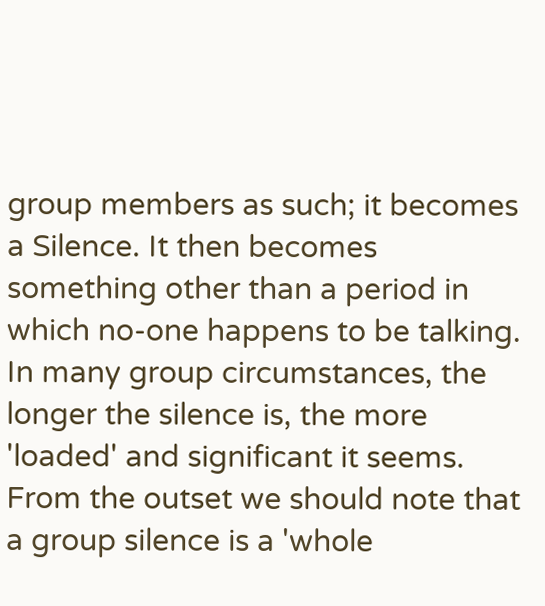group members as such; it becomes a Silence. It then becomes something other than a period in which no-one happens to be talking. In many group circumstances, the longer the silence is, the more 'loaded' and significant it seems. From the outset we should note that a group silence is a 'whole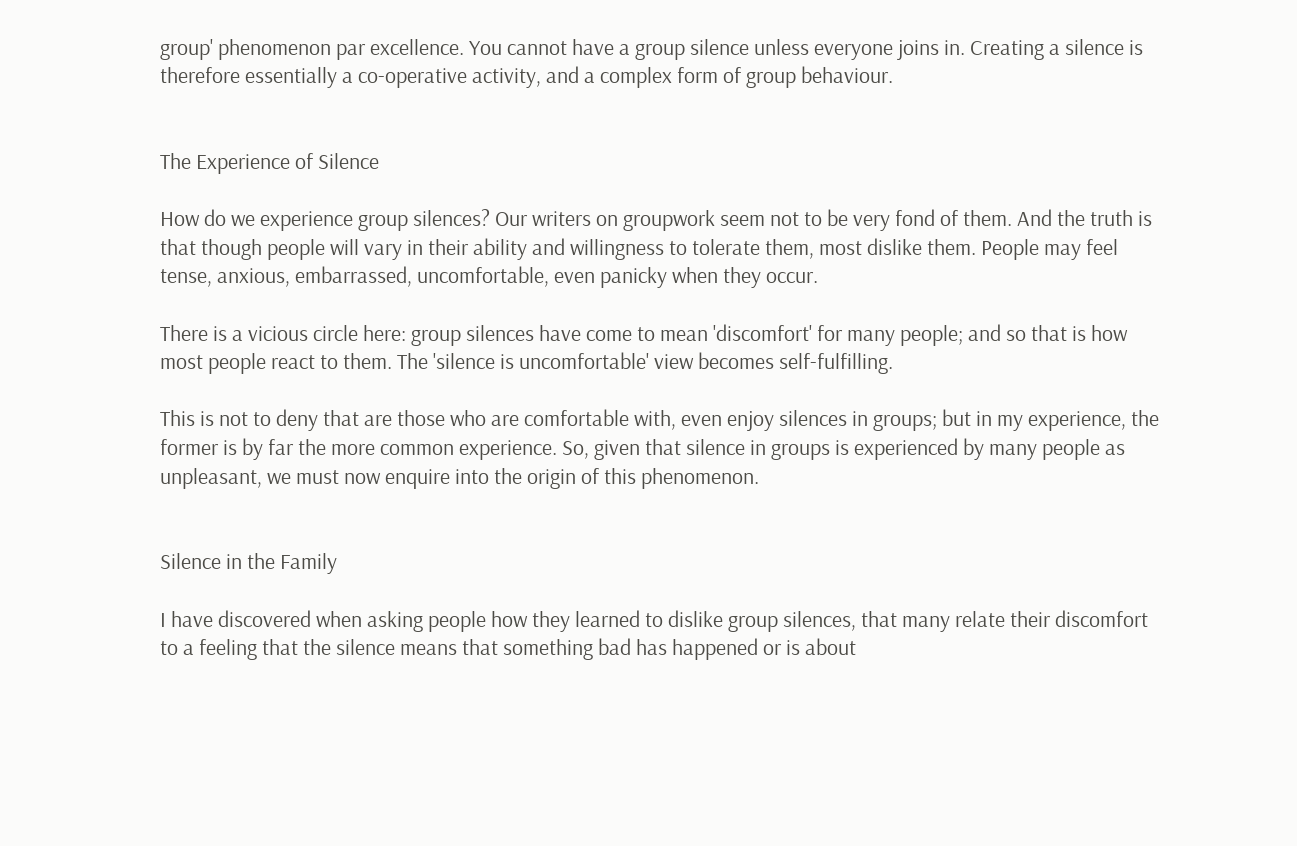group' phenomenon par excellence. You cannot have a group silence unless everyone joins in. Creating a silence is therefore essentially a co-operative activity, and a complex form of group behaviour.


The Experience of Silence

How do we experience group silences? Our writers on groupwork seem not to be very fond of them. And the truth is that though people will vary in their ability and willingness to tolerate them, most dislike them. People may feel tense, anxious, embarrassed, uncomfortable, even panicky when they occur.

There is a vicious circle here: group silences have come to mean 'discomfort' for many people; and so that is how most people react to them. The 'silence is uncomfortable' view becomes self-fulfilling.

This is not to deny that are those who are comfortable with, even enjoy silences in groups; but in my experience, the former is by far the more common experience. So, given that silence in groups is experienced by many people as unpleasant, we must now enquire into the origin of this phenomenon.


Silence in the Family

I have discovered when asking people how they learned to dislike group silences, that many relate their discomfort to a feeling that the silence means that something bad has happened or is about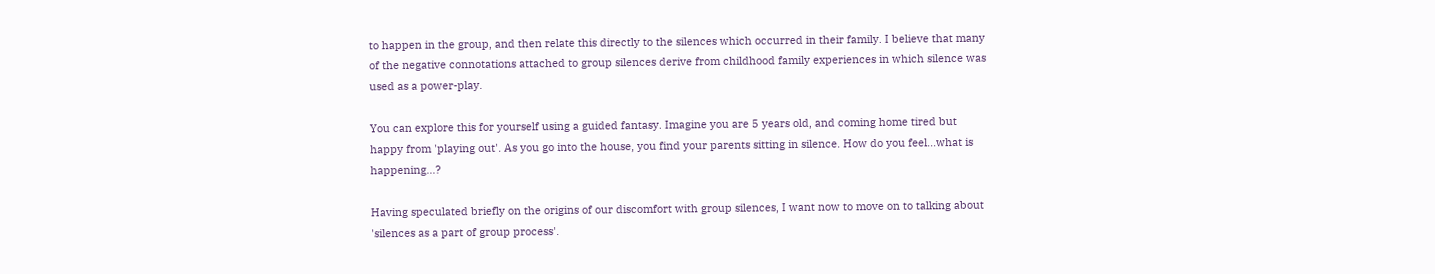to happen in the group, and then relate this directly to the silences which occurred in their family. I believe that many of the negative connotations attached to group silences derive from childhood family experiences in which silence was used as a power-play.

You can explore this for yourself using a guided fantasy. Imagine you are 5 years old, and coming home tired but happy from 'playing out'. As you go into the house, you find your parents sitting in silence. How do you feel...what is happening...?

Having speculated briefly on the origins of our discomfort with group silences, I want now to move on to talking about 'silences as a part of group process'.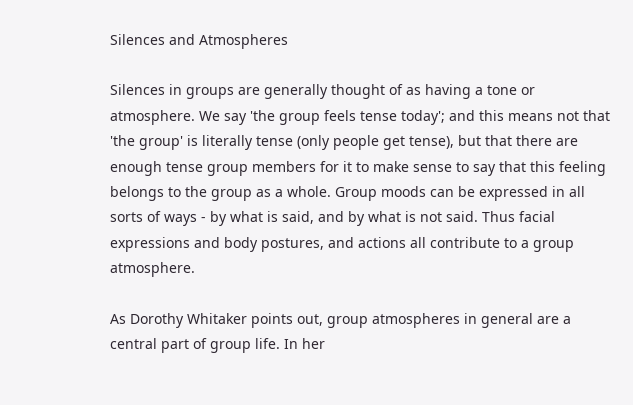Silences and Atmospheres

Silences in groups are generally thought of as having a tone or atmosphere. We say 'the group feels tense today'; and this means not that 'the group' is literally tense (only people get tense), but that there are enough tense group members for it to make sense to say that this feeling belongs to the group as a whole. Group moods can be expressed in all sorts of ways - by what is said, and by what is not said. Thus facial expressions and body postures, and actions all contribute to a group atmosphere.

As Dorothy Whitaker points out, group atmospheres in general are a central part of group life. In her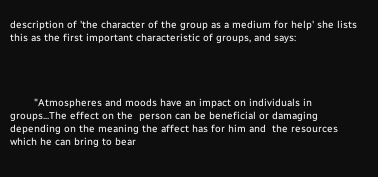description of 'the character of the group as a medium for help' she lists this as the first important characteristic of groups, and says:




        "Atmospheres and moods have an impact on individuals in groups...The effect on the  person can be beneficial or damaging depending on the meaning the affect has for him and  the resources which he can bring to bear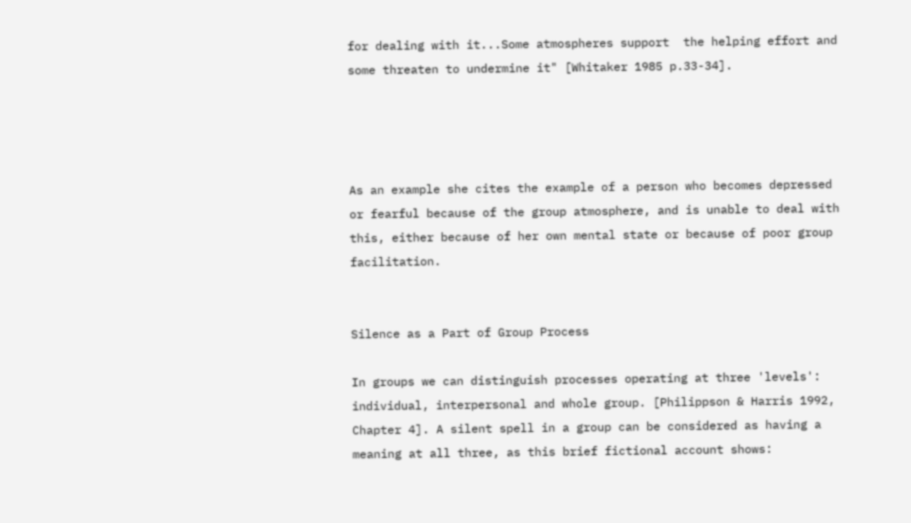for dealing with it...Some atmospheres support  the helping effort and some threaten to undermine it" [Whitaker 1985 p.33-34].




As an example she cites the example of a person who becomes depressed or fearful because of the group atmosphere, and is unable to deal with this, either because of her own mental state or because of poor group facilitation.


Silence as a Part of Group Process

In groups we can distinguish processes operating at three 'levels': individual, interpersonal and whole group. [Philippson & Harris 1992, Chapter 4]. A silent spell in a group can be considered as having a meaning at all three, as this brief fictional account shows: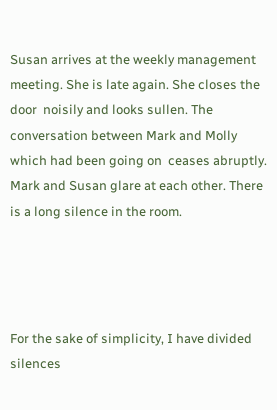Susan arrives at the weekly management meeting. She is late again. She closes the door  noisily and looks sullen. The conversation between Mark and Molly which had been going on  ceases abruptly. Mark and Susan glare at each other. There is a long silence in the room.




For the sake of simplicity, I have divided silences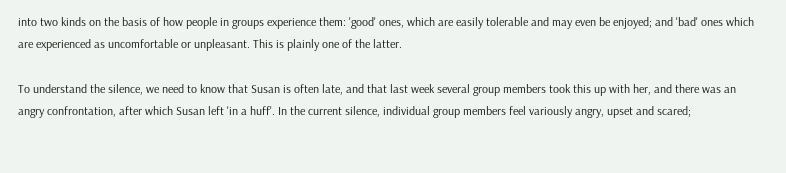into two kinds on the basis of how people in groups experience them: 'good' ones, which are easily tolerable and may even be enjoyed; and 'bad' ones which are experienced as uncomfortable or unpleasant. This is plainly one of the latter.

To understand the silence, we need to know that Susan is often late, and that last week several group members took this up with her, and there was an angry confrontation, after which Susan left 'in a huff'. In the current silence, individual group members feel variously angry, upset and scared;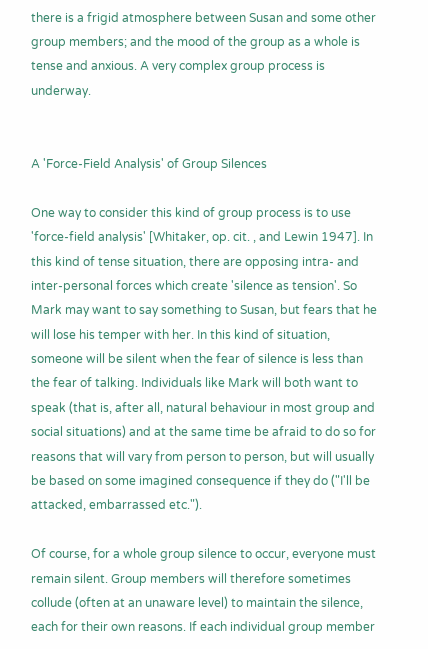there is a frigid atmosphere between Susan and some other group members; and the mood of the group as a whole is tense and anxious. A very complex group process is underway.


A 'Force-Field Analysis' of Group Silences

One way to consider this kind of group process is to use 'force-field analysis' [Whitaker, op. cit. , and Lewin 1947]. In this kind of tense situation, there are opposing intra- and inter-personal forces which create 'silence as tension'. So Mark may want to say something to Susan, but fears that he will lose his temper with her. In this kind of situation, someone will be silent when the fear of silence is less than the fear of talking. Individuals like Mark will both want to speak (that is, after all, natural behaviour in most group and social situations) and at the same time be afraid to do so for reasons that will vary from person to person, but will usually be based on some imagined consequence if they do ("I'll be attacked, embarrassed etc.").

Of course, for a whole group silence to occur, everyone must remain silent. Group members will therefore sometimes collude (often at an unaware level) to maintain the silence, each for their own reasons. If each individual group member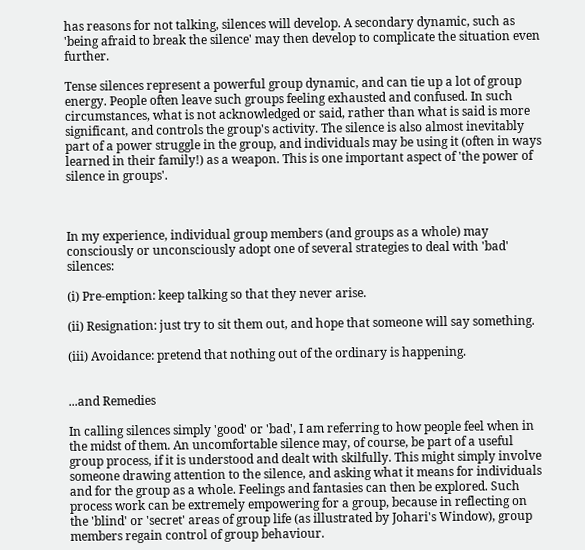has reasons for not talking, silences will develop. A secondary dynamic, such as 'being afraid to break the silence' may then develop to complicate the situation even further.

Tense silences represent a powerful group dynamic, and can tie up a lot of group energy. People often leave such groups feeling exhausted and confused. In such circumstances, what is not acknowledged or said, rather than what is said is more significant, and controls the group's activity. The silence is also almost inevitably part of a power struggle in the group, and individuals may be using it (often in ways learned in their family!) as a weapon. This is one important aspect of 'the power of silence in groups'.



In my experience, individual group members (and groups as a whole) may consciously or unconsciously adopt one of several strategies to deal with 'bad' silences:

(i) Pre-emption: keep talking so that they never arise.

(ii) Resignation: just try to sit them out, and hope that someone will say something.

(iii) Avoidance: pretend that nothing out of the ordinary is happening.


...and Remedies

In calling silences simply 'good' or 'bad', I am referring to how people feel when in the midst of them. An uncomfortable silence may, of course, be part of a useful group process, if it is understood and dealt with skilfully. This might simply involve someone drawing attention to the silence, and asking what it means for individuals and for the group as a whole. Feelings and fantasies can then be explored. Such process work can be extremely empowering for a group, because in reflecting on the 'blind' or 'secret' areas of group life (as illustrated by Johari's Window), group members regain control of group behaviour.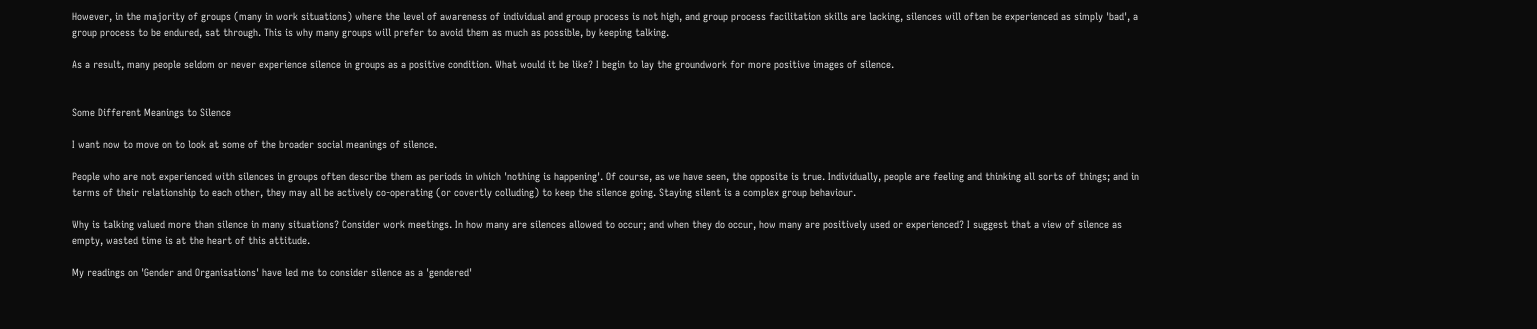However, in the majority of groups (many in work situations) where the level of awareness of individual and group process is not high, and group process facilitation skills are lacking, silences will often be experienced as simply 'bad', a group process to be endured, sat through. This is why many groups will prefer to avoid them as much as possible, by keeping talking.

As a result, many people seldom or never experience silence in groups as a positive condition. What would it be like? I begin to lay the groundwork for more positive images of silence.


Some Different Meanings to Silence

I want now to move on to look at some of the broader social meanings of silence.

People who are not experienced with silences in groups often describe them as periods in which 'nothing is happening'. Of course, as we have seen, the opposite is true. Individually, people are feeling and thinking all sorts of things; and in terms of their relationship to each other, they may all be actively co-operating (or covertly colluding) to keep the silence going. Staying silent is a complex group behaviour.

Why is talking valued more than silence in many situations? Consider work meetings. In how many are silences allowed to occur; and when they do occur, how many are positively used or experienced? I suggest that a view of silence as empty, wasted time is at the heart of this attitude.

My readings on 'Gender and Organisations' have led me to consider silence as a 'gendered'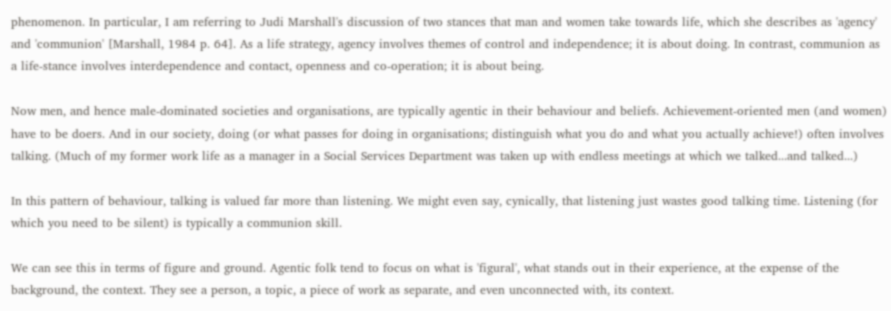phenomenon. In particular, I am referring to Judi Marshall's discussion of two stances that man and women take towards life, which she describes as 'agency' and 'communion' [Marshall, 1984 p. 64]. As a life strategy, agency involves themes of control and independence; it is about doing. In contrast, communion as a life-stance involves interdependence and contact, openness and co-operation; it is about being.

Now men, and hence male-dominated societies and organisations, are typically agentic in their behaviour and beliefs. Achievement-oriented men (and women) have to be doers. And in our society, doing (or what passes for doing in organisations; distinguish what you do and what you actually achieve!) often involves talking. (Much of my former work life as a manager in a Social Services Department was taken up with endless meetings at which we talked...and talked...)

In this pattern of behaviour, talking is valued far more than listening. We might even say, cynically, that listening just wastes good talking time. Listening (for which you need to be silent) is typically a communion skill.

We can see this in terms of figure and ground. Agentic folk tend to focus on what is 'figural', what stands out in their experience, at the expense of the background, the context. They see a person, a topic, a piece of work as separate, and even unconnected with, its context.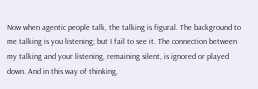Now when agentic people talk, the talking is figural. The background to me talking is you listening; but I fail to see it. The connection between my talking and your listening, remaining silent, is ignored or played down. And in this way of thinking,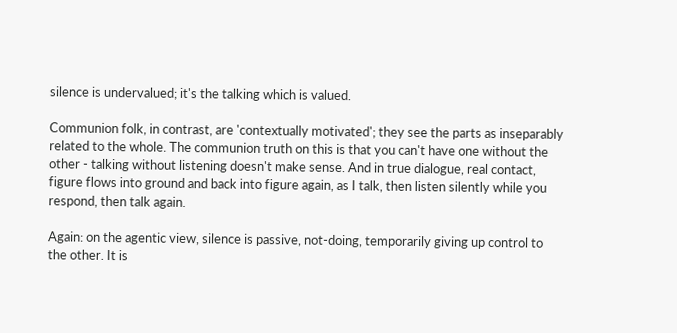silence is undervalued; it's the talking which is valued.

Communion folk, in contrast, are 'contextually motivated'; they see the parts as inseparably related to the whole. The communion truth on this is that you can't have one without the other - talking without listening doesn't make sense. And in true dialogue, real contact, figure flows into ground and back into figure again, as I talk, then listen silently while you respond, then talk again.

Again: on the agentic view, silence is passive, not-doing, temporarily giving up control to the other. It is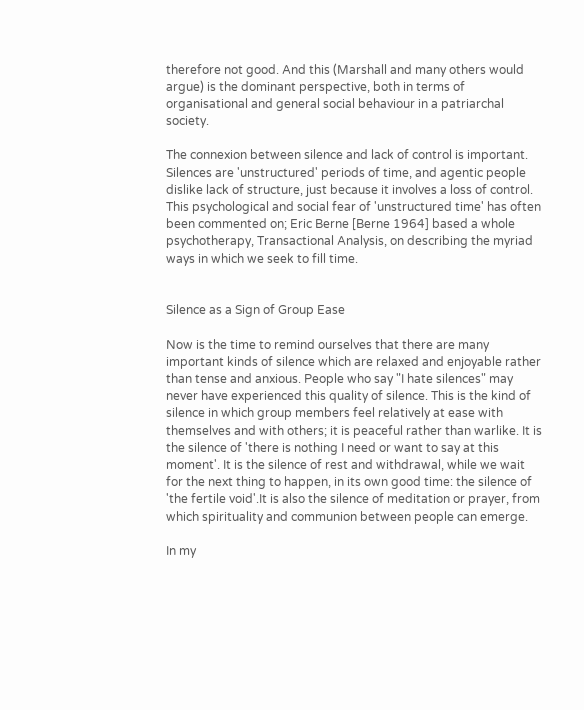therefore not good. And this (Marshall and many others would argue) is the dominant perspective, both in terms of organisational and general social behaviour in a patriarchal society.

The connexion between silence and lack of control is important. Silences are 'unstructured' periods of time, and agentic people dislike lack of structure, just because it involves a loss of control. This psychological and social fear of 'unstructured time' has often been commented on; Eric Berne [Berne 1964] based a whole psychotherapy, Transactional Analysis, on describing the myriad ways in which we seek to fill time.


Silence as a Sign of Group Ease

Now is the time to remind ourselves that there are many important kinds of silence which are relaxed and enjoyable rather than tense and anxious. People who say "I hate silences" may never have experienced this quality of silence. This is the kind of silence in which group members feel relatively at ease with themselves and with others; it is peaceful rather than warlike. It is the silence of 'there is nothing I need or want to say at this moment'. It is the silence of rest and withdrawal, while we wait for the next thing to happen, in its own good time: the silence of 'the fertile void'.It is also the silence of meditation or prayer, from which spirituality and communion between people can emerge.

In my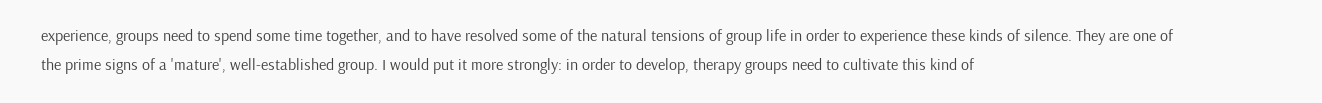experience, groups need to spend some time together, and to have resolved some of the natural tensions of group life in order to experience these kinds of silence. They are one of the prime signs of a 'mature', well-established group. I would put it more strongly: in order to develop, therapy groups need to cultivate this kind of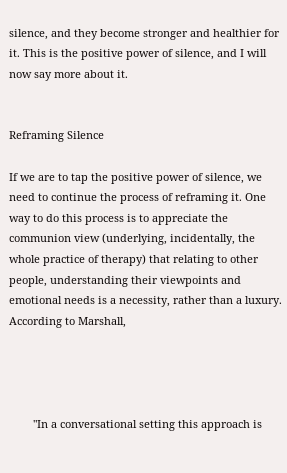silence, and they become stronger and healthier for it. This is the positive power of silence, and I will now say more about it.


Reframing Silence

If we are to tap the positive power of silence, we need to continue the process of reframing it. One way to do this process is to appreciate the communion view (underlying, incidentally, the whole practice of therapy) that relating to other people, understanding their viewpoints and emotional needs is a necessity, rather than a luxury. According to Marshall,




        "In a conversational setting this approach is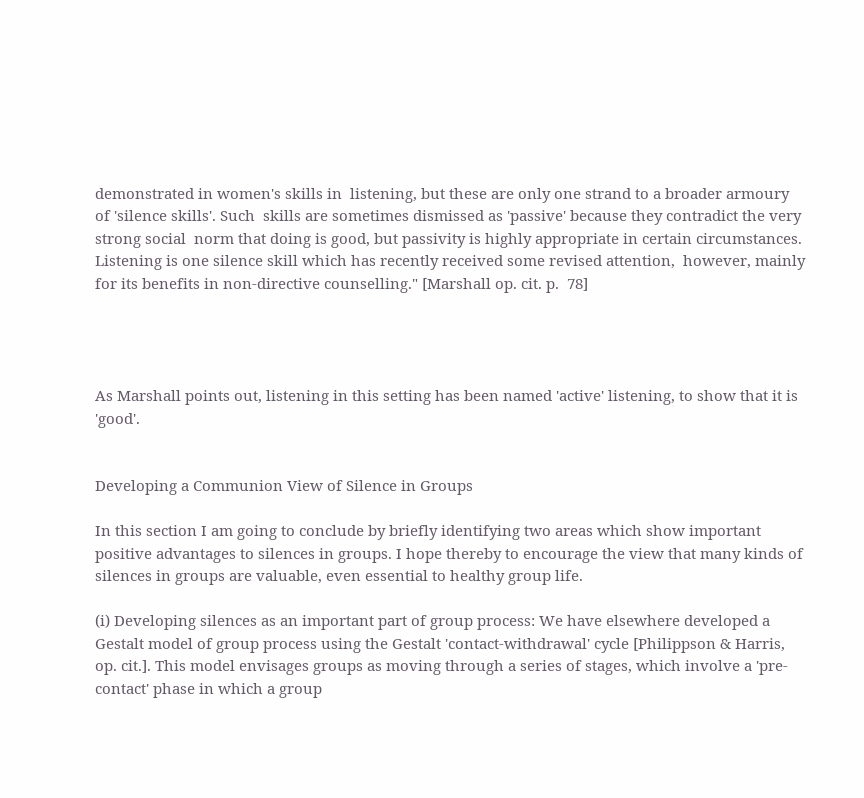demonstrated in women's skills in  listening, but these are only one strand to a broader armoury of 'silence skills'. Such  skills are sometimes dismissed as 'passive' because they contradict the very strong social  norm that doing is good, but passivity is highly appropriate in certain circumstances.  Listening is one silence skill which has recently received some revised attention,  however, mainly for its benefits in non-directive counselling." [Marshall op. cit. p.  78]




As Marshall points out, listening in this setting has been named 'active' listening, to show that it is 'good'.


Developing a Communion View of Silence in Groups

In this section I am going to conclude by briefly identifying two areas which show important positive advantages to silences in groups. I hope thereby to encourage the view that many kinds of silences in groups are valuable, even essential to healthy group life.

(i) Developing silences as an important part of group process: We have elsewhere developed a Gestalt model of group process using the Gestalt 'contact-withdrawal' cycle [Philippson & Harris, op. cit.]. This model envisages groups as moving through a series of stages, which involve a 'pre-contact' phase in which a group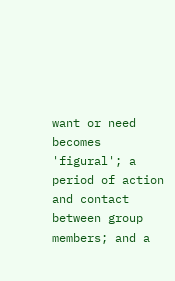want or need becomes 'figural'; a period of action and contact between group members; and a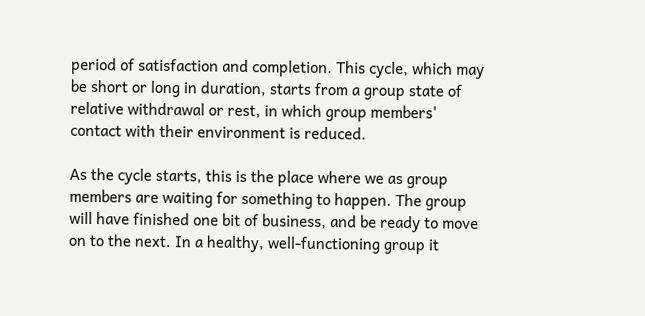period of satisfaction and completion. This cycle, which may be short or long in duration, starts from a group state of relative withdrawal or rest, in which group members' contact with their environment is reduced.

As the cycle starts, this is the place where we as group members are waiting for something to happen. The group will have finished one bit of business, and be ready to move on to the next. In a healthy, well-functioning group it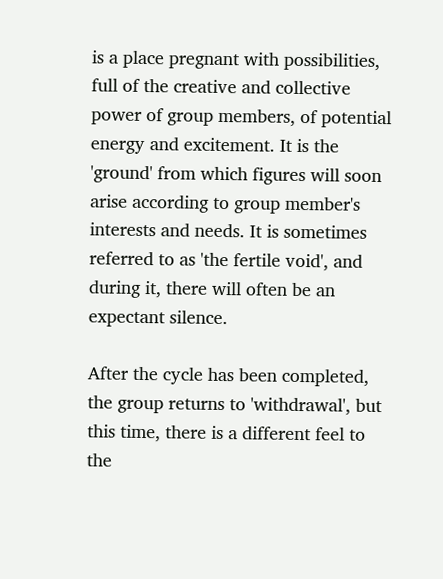is a place pregnant with possibilities, full of the creative and collective power of group members, of potential energy and excitement. It is the 'ground' from which figures will soon arise according to group member's interests and needs. It is sometimes referred to as 'the fertile void', and during it, there will often be an expectant silence.

After the cycle has been completed, the group returns to 'withdrawal', but this time, there is a different feel to the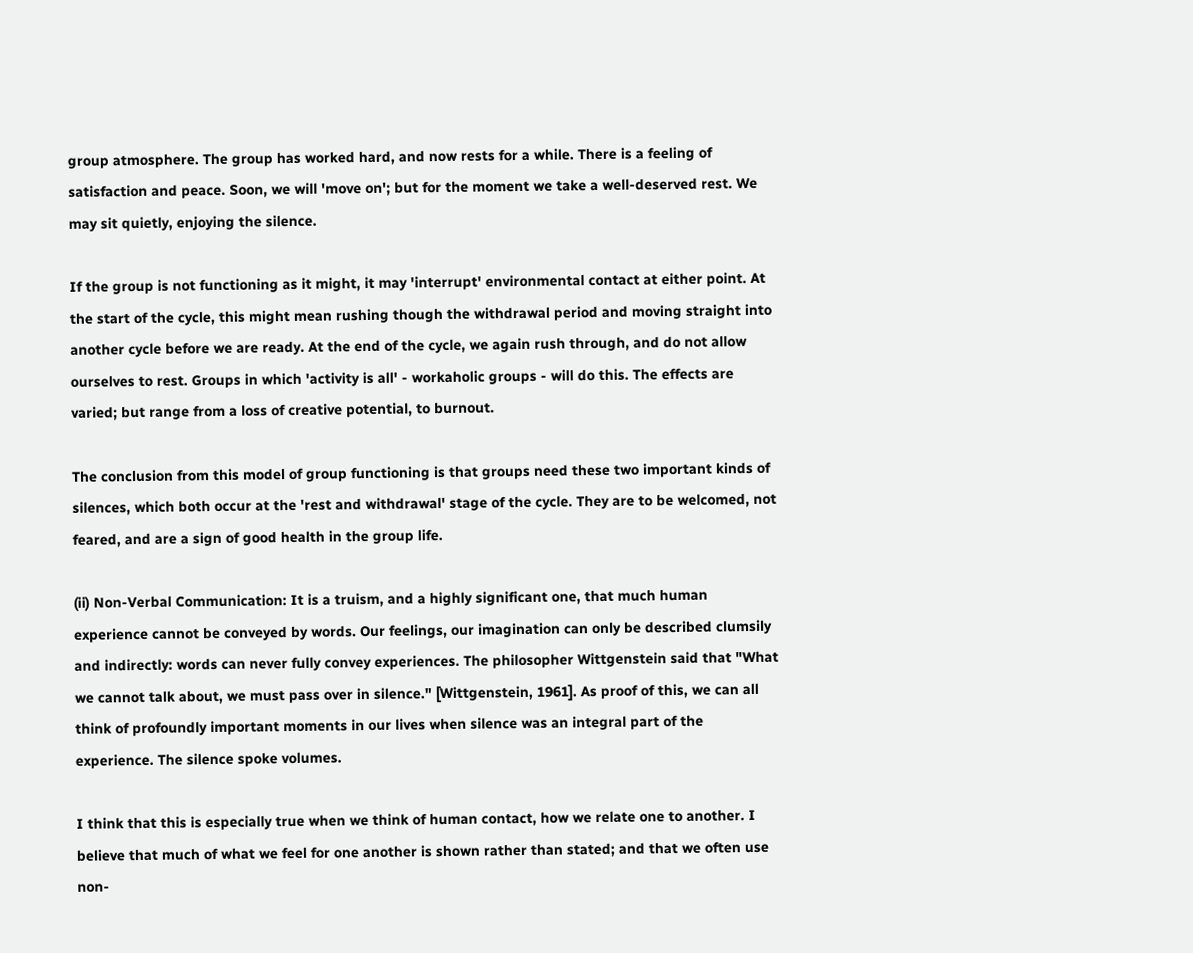group atmosphere. The group has worked hard, and now rests for a while. There is a feeling of satisfaction and peace. Soon, we will 'move on'; but for the moment we take a well-deserved rest. We may sit quietly, enjoying the silence.

If the group is not functioning as it might, it may 'interrupt' environmental contact at either point. At the start of the cycle, this might mean rushing though the withdrawal period and moving straight into another cycle before we are ready. At the end of the cycle, we again rush through, and do not allow ourselves to rest. Groups in which 'activity is all' - workaholic groups - will do this. The effects are varied; but range from a loss of creative potential, to burnout.

The conclusion from this model of group functioning is that groups need these two important kinds of silences, which both occur at the 'rest and withdrawal' stage of the cycle. They are to be welcomed, not feared, and are a sign of good health in the group life.

(ii) Non-Verbal Communication: It is a truism, and a highly significant one, that much human experience cannot be conveyed by words. Our feelings, our imagination can only be described clumsily and indirectly: words can never fully convey experiences. The philosopher Wittgenstein said that "What we cannot talk about, we must pass over in silence." [Wittgenstein, 1961]. As proof of this, we can all think of profoundly important moments in our lives when silence was an integral part of the experience. The silence spoke volumes.

I think that this is especially true when we think of human contact, how we relate one to another. I believe that much of what we feel for one another is shown rather than stated; and that we often use non-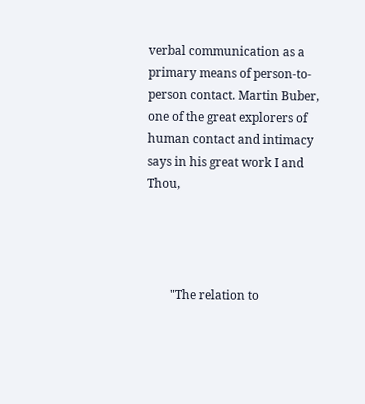verbal communication as a primary means of person-to-person contact. Martin Buber, one of the great explorers of human contact and intimacy says in his great work I and Thou,




        "The relation to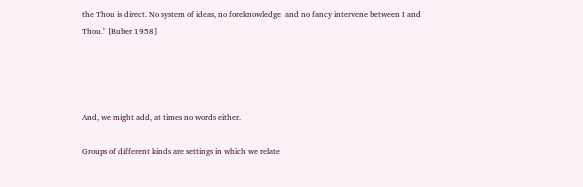the Thou is direct. No system of ideas, no foreknowledge  and no fancy intervene between I and Thou." [Buber 1958]




And, we might add, at times no words either.

Groups of different kinds are settings in which we relate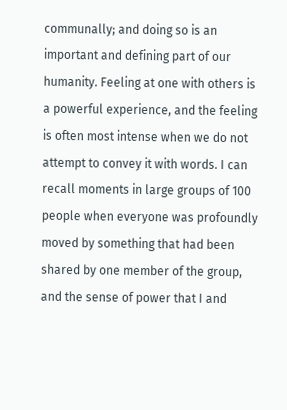communally; and doing so is an important and defining part of our humanity. Feeling at one with others is a powerful experience, and the feeling is often most intense when we do not attempt to convey it with words. I can recall moments in large groups of 100 people when everyone was profoundly moved by something that had been shared by one member of the group, and the sense of power that I and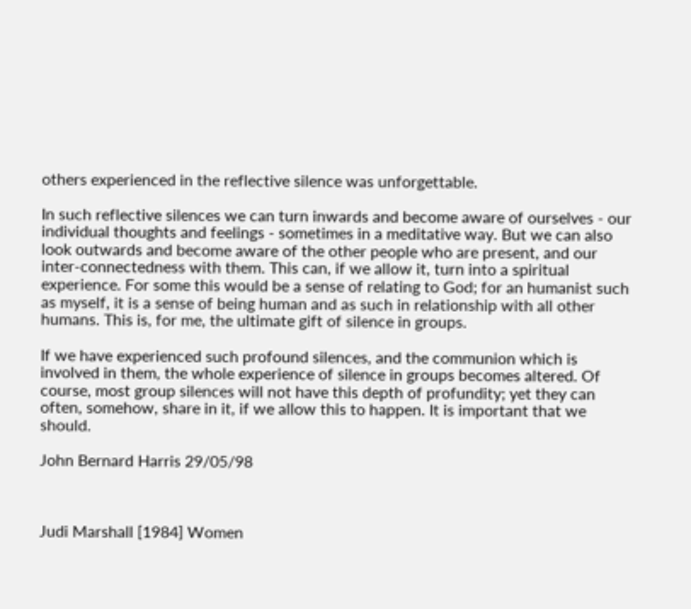others experienced in the reflective silence was unforgettable.

In such reflective silences we can turn inwards and become aware of ourselves - our individual thoughts and feelings - sometimes in a meditative way. But we can also look outwards and become aware of the other people who are present, and our inter-connectedness with them. This can, if we allow it, turn into a spiritual experience. For some this would be a sense of relating to God; for an humanist such as myself, it is a sense of being human and as such in relationship with all other humans. This is, for me, the ultimate gift of silence in groups.

If we have experienced such profound silences, and the communion which is involved in them, the whole experience of silence in groups becomes altered. Of course, most group silences will not have this depth of profundity; yet they can often, somehow, share in it, if we allow this to happen. It is important that we should.

John Bernard Harris 29/05/98



Judi Marshall [1984] Women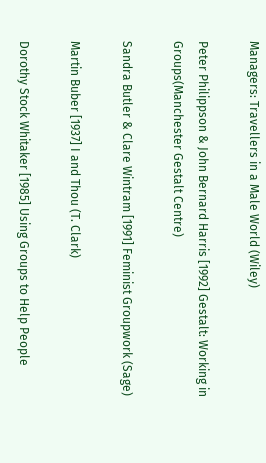Managers: Travellers in a Male World (Wiley)

Peter Philippson & John Bernard Harris [1992] Gestalt: Working in Groups(Manchester Gestalt Centre)

Sandra Butler & Clare Wintram [1991] Feminist Groupwork (Sage)

Martin Buber [1937] I and Thou (T. Clark)

Dorothy Stock Whitaker [1985] Using Groups to Help People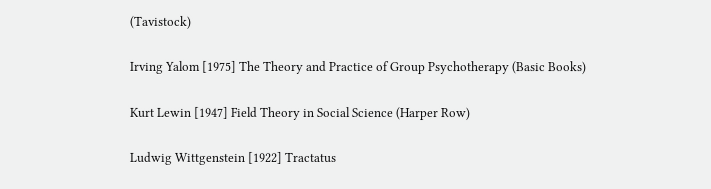(Tavistock)

Irving Yalom [1975] The Theory and Practice of Group Psychotherapy (Basic Books)

Kurt Lewin [1947] Field Theory in Social Science (Harper Row)

Ludwig Wittgenstein [1922] Tractatus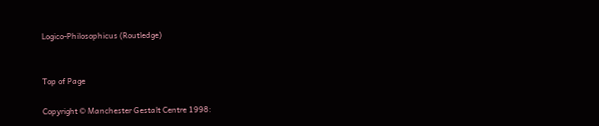Logico-Philosophicus (Routledge)


Top of Page

Copyright © Manchester Gestalt Centre 1998: